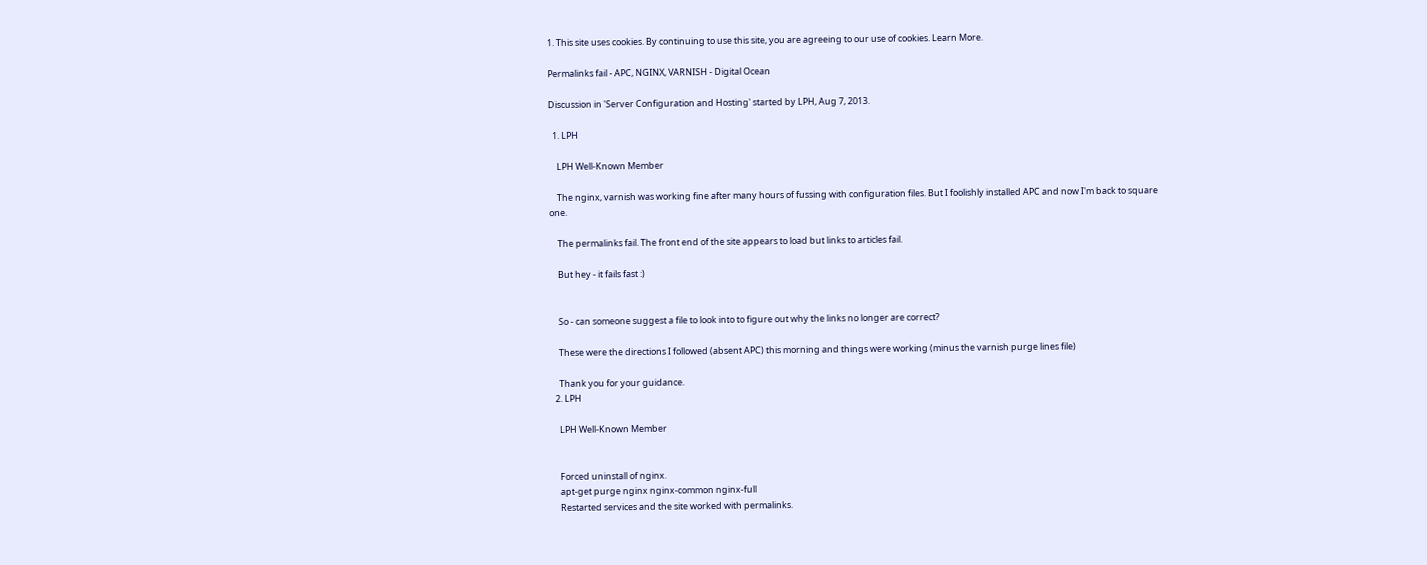1. This site uses cookies. By continuing to use this site, you are agreeing to our use of cookies. Learn More.

Permalinks fail - APC, NGINX, VARNISH - Digital Ocean

Discussion in 'Server Configuration and Hosting' started by LPH, Aug 7, 2013.

  1. LPH

    LPH Well-Known Member

    The nginx, varnish was working fine after many hours of fussing with configuration files. But I foolishly installed APC and now I'm back to square one.

    The permalinks fail. The front end of the site appears to load but links to articles fail.

    But hey - it fails fast :)


    So - can someone suggest a file to look into to figure out why the links no longer are correct?

    These were the directions I followed (absent APC) this morning and things were working (minus the varnish purge lines file)

    Thank you for your guidance.
  2. LPH

    LPH Well-Known Member


    Forced uninstall of nginx.
    apt-get purge nginx nginx-common nginx-full
    Restarted services and the site worked with permalinks.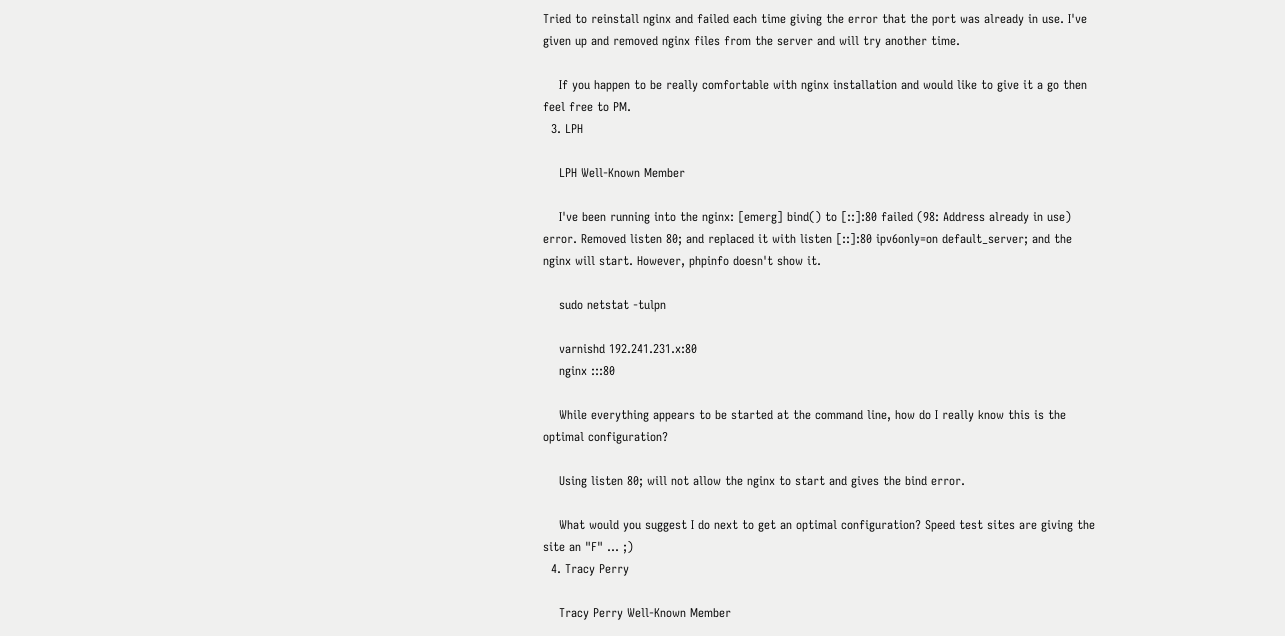Tried to reinstall nginx and failed each time giving the error that the port was already in use. I've given up and removed nginx files from the server and will try another time.

    If you happen to be really comfortable with nginx installation and would like to give it a go then feel free to PM.
  3. LPH

    LPH Well-Known Member

    I've been running into the nginx: [emerg] bind() to [::]:80 failed (98: Address already in use) error. Removed listen 80; and replaced it with listen [::]:80 ipv6only=on default_server; and the nginx will start. However, phpinfo doesn't show it.

    sudo netstat -tulpn

    varnishd 192.241.231.x:80
    nginx :::80

    While everything appears to be started at the command line, how do I really know this is the optimal configuration?

    Using listen 80; will not allow the nginx to start and gives the bind error.

    What would you suggest I do next to get an optimal configuration? Speed test sites are giving the site an "F" ... ;)
  4. Tracy Perry

    Tracy Perry Well-Known Member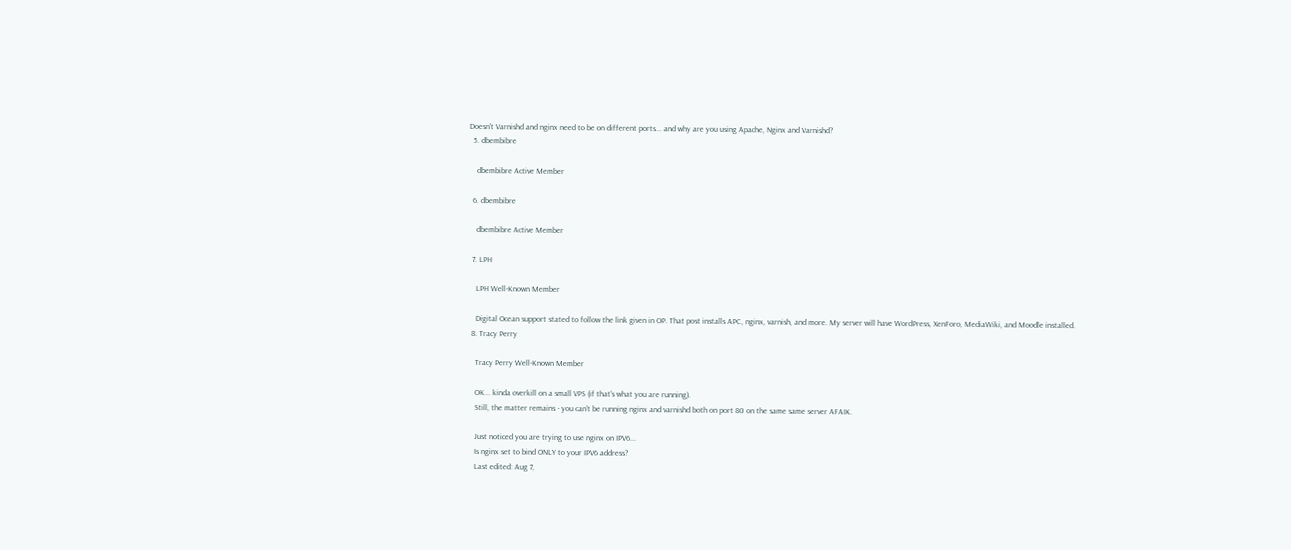Doesn't Varnishd and nginx need to be on different ports... and why are you using Apache, Nginx and Varnishd?
  5. dbembibre

    dbembibre Active Member

  6. dbembibre

    dbembibre Active Member

  7. LPH

    LPH Well-Known Member

    Digital Ocean support stated to follow the link given in OP. That post installs APC, nginx, varnish, and more. My server will have WordPress, XenForo, MediaWiki, and Moodle installed.
  8. Tracy Perry

    Tracy Perry Well-Known Member

    OK... kinda overkill on a small VPS (if that's what you are running).
    Still, the matter remains - you can't be running nginx and varnishd both on port 80 on the same same server AFAIK.

    Just noticed you are trying to use nginx on IPV6...
    Is nginx set to bind ONLY to your IPV6 address?
    Last edited: Aug 7,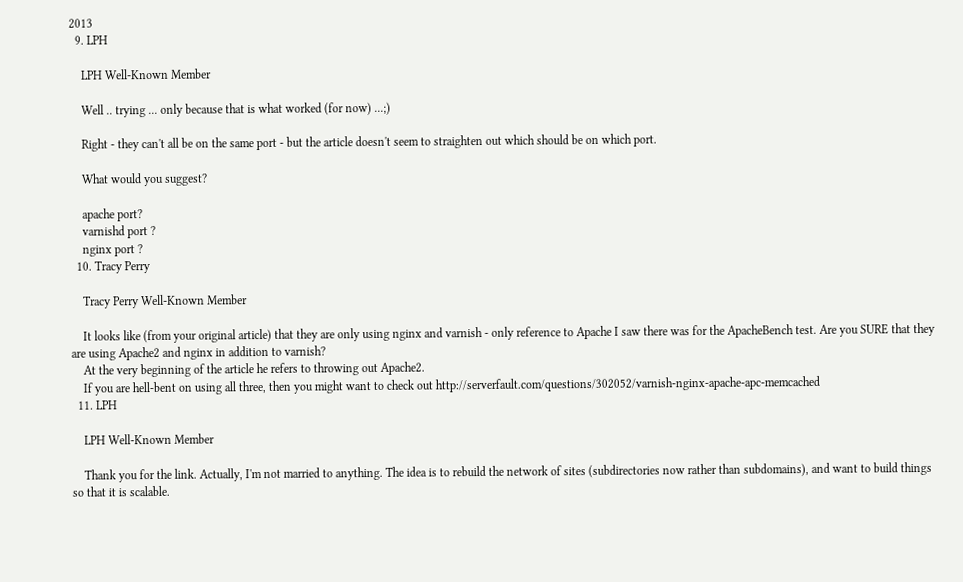2013
  9. LPH

    LPH Well-Known Member

    Well .. trying ... only because that is what worked (for now) ...;)

    Right - they can't all be on the same port - but the article doesn't seem to straighten out which should be on which port.

    What would you suggest?

    apache port?
    varnishd port ?
    nginx port ?
  10. Tracy Perry

    Tracy Perry Well-Known Member

    It looks like (from your original article) that they are only using nginx and varnish - only reference to Apache I saw there was for the ApacheBench test. Are you SURE that they are using Apache2 and nginx in addition to varnish?
    At the very beginning of the article he refers to throwing out Apache2.
    If you are hell-bent on using all three, then you might want to check out http://serverfault.com/questions/302052/varnish-nginx-apache-apc-memcached
  11. LPH

    LPH Well-Known Member

    Thank you for the link. Actually, I'm not married to anything. The idea is to rebuild the network of sites (subdirectories now rather than subdomains), and want to build things so that it is scalable.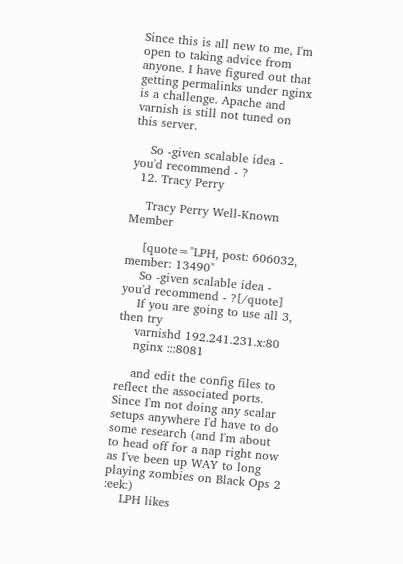Since this is all new to me, I'm open to taking advice from anyone. I have figured out that getting permalinks under nginx is a challenge. Apache and varnish is still not tuned on this server.

    So -given scalable idea - you'd recommend - ?
  12. Tracy Perry

    Tracy Perry Well-Known Member

    [quote="LPH, post: 606032, member: 13490"
    So -given scalable idea - you'd recommend - ?[/quote]
    If you are going to use all 3, then try
    varnishd 192.241.231.x:80
    nginx :::8081

    and edit the config files to reflect the associated ports. Since I'm not doing any scalar setups anywhere I'd have to do some research (and I'm about to head off for a nap right now as I've been up WAY to long playing zombies on Black Ops 2 :eek:)
    LPH likes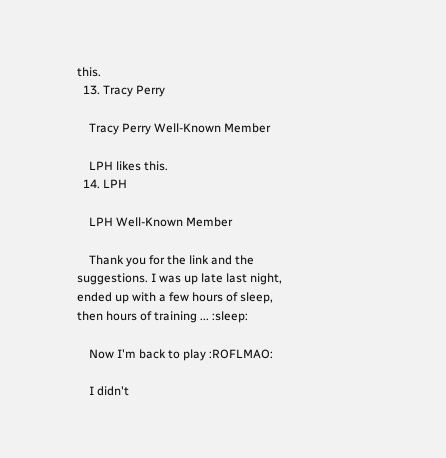this.
  13. Tracy Perry

    Tracy Perry Well-Known Member

    LPH likes this.
  14. LPH

    LPH Well-Known Member

    Thank you for the link and the suggestions. I was up late last night, ended up with a few hours of sleep, then hours of training ... :sleep:

    Now I'm back to play :ROFLMAO:

    I didn't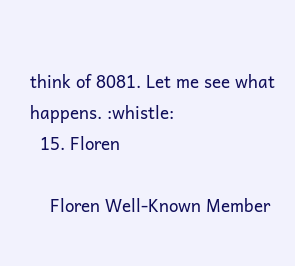think of 8081. Let me see what happens. :whistle:
  15. Floren

    Floren Well-Known Member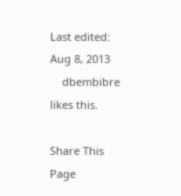Last edited: Aug 8, 2013
    dbembibre likes this.

Share This Page